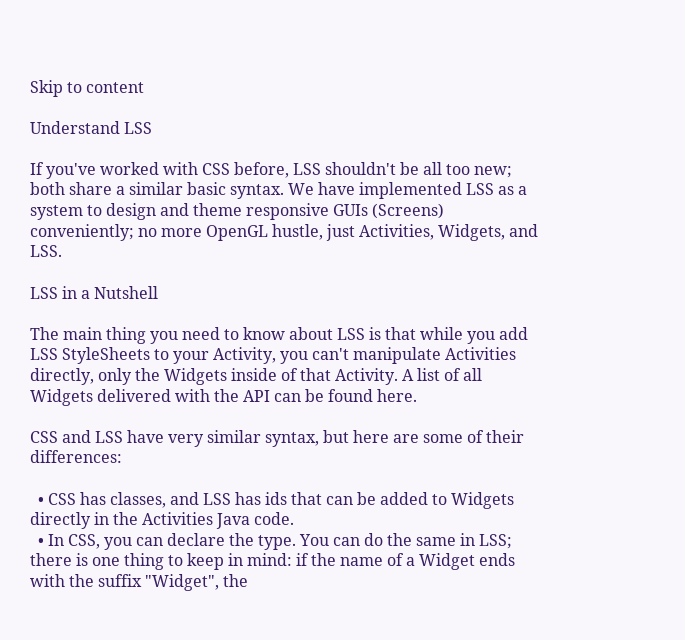Skip to content

Understand LSS

If you've worked with CSS before, LSS shouldn't be all too new; both share a similar basic syntax. We have implemented LSS as a system to design and theme responsive GUIs (Screens) conveniently; no more OpenGL hustle, just Activities, Widgets, and LSS.

LSS in a Nutshell

The main thing you need to know about LSS is that while you add LSS StyleSheets to your Activity, you can't manipulate Activities directly, only the Widgets inside of that Activity. A list of all Widgets delivered with the API can be found here.

CSS and LSS have very similar syntax, but here are some of their differences:

  • CSS has classes, and LSS has ids that can be added to Widgets directly in the Activities Java code.
  • In CSS, you can declare the type. You can do the same in LSS; there is one thing to keep in mind: if the name of a Widget ends with the suffix "Widget", the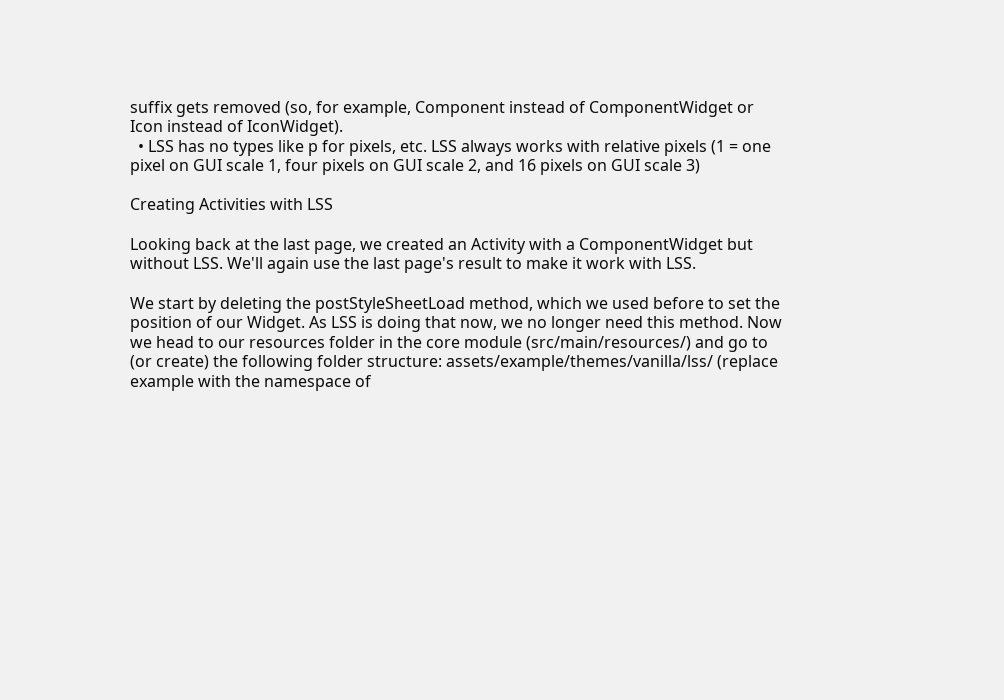suffix gets removed (so, for example, Component instead of ComponentWidget or Icon instead of IconWidget).
  • LSS has no types like p for pixels, etc. LSS always works with relative pixels (1 = one pixel on GUI scale 1, four pixels on GUI scale 2, and 16 pixels on GUI scale 3)

Creating Activities with LSS

Looking back at the last page, we created an Activity with a ComponentWidget but without LSS. We'll again use the last page's result to make it work with LSS.

We start by deleting the postStyleSheetLoad method, which we used before to set the position of our Widget. As LSS is doing that now, we no longer need this method. Now we head to our resources folder in the core module (src/main/resources/) and go to (or create) the following folder structure: assets/example/themes/vanilla/lss/ (replace example with the namespace of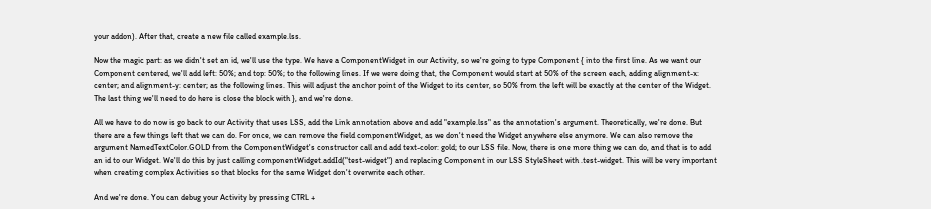your addon). After that, create a new file called example.lss.

Now the magic part: as we didn't set an id, we'll use the type. We have a ComponentWidget in our Activity, so we're going to type Component { into the first line. As we want our Component centered, we'll add left: 50%; and top: 50%; to the following lines. If we were doing that, the Component would start at 50% of the screen each, adding alignment-x: center; and alignment-y: center; as the following lines. This will adjust the anchor point of the Widget to its center, so 50% from the left will be exactly at the center of the Widget. The last thing we'll need to do here is close the block with }, and we're done.

All we have to do now is go back to our Activity that uses LSS, add the Link annotation above and add "example.lss" as the annotation's argument. Theoretically, we're done. But there are a few things left that we can do. For once, we can remove the field componentWidget, as we don't need the Widget anywhere else anymore. We can also remove the argument NamedTextColor.GOLD from the ComponentWidget's constructor call and add text-color: gold; to our LSS file. Now, there is one more thing we can do, and that is to add an id to our Widget. We'll do this by just calling componentWidget.addId("test-widget") and replacing Component in our LSS StyleSheet with .test-widget. This will be very important when creating complex Activities so that blocks for the same Widget don't overwrite each other.

And we're done. You can debug your Activity by pressing CTRL +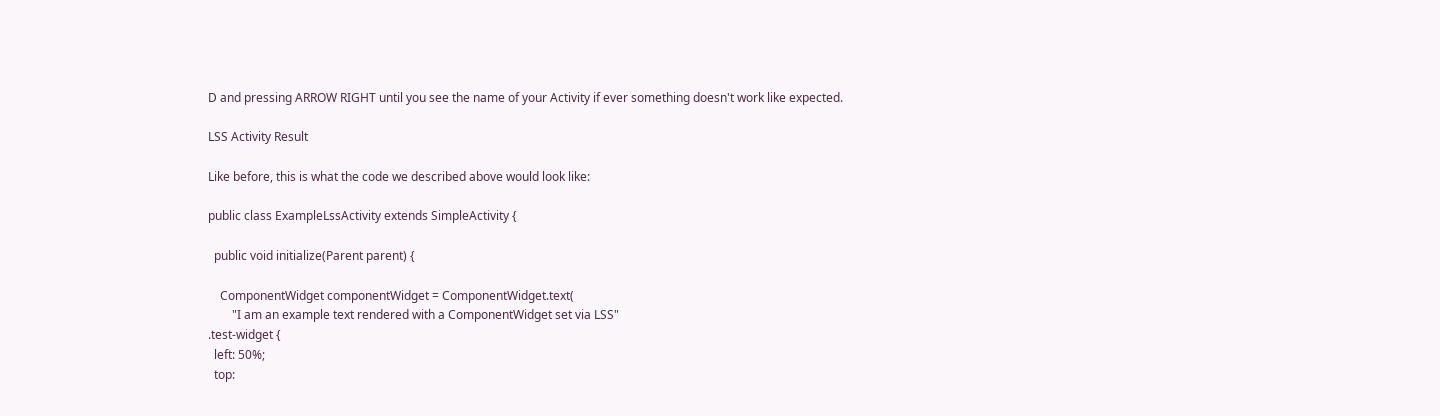D and pressing ARROW RIGHT until you see the name of your Activity if ever something doesn't work like expected.

LSS Activity Result

Like before, this is what the code we described above would look like:

public class ExampleLssActivity extends SimpleActivity {

  public void initialize(Parent parent) {

    ComponentWidget componentWidget = ComponentWidget.text(
        "I am an example text rendered with a ComponentWidget set via LSS"
.test-widget {
  left: 50%;
  top: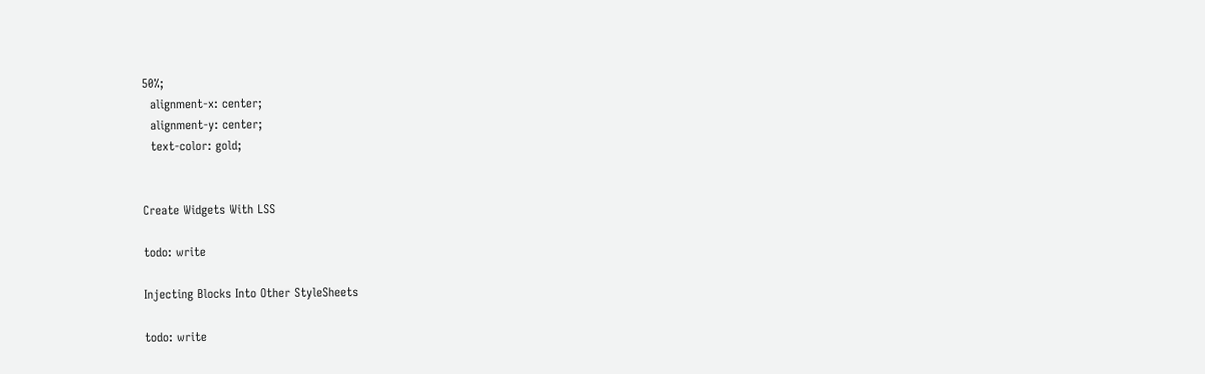50%;
  alignment-x: center;
  alignment-y: center;
  text-color: gold;


Create Widgets With LSS

todo: write

Injecting Blocks Into Other StyleSheets

todo: write